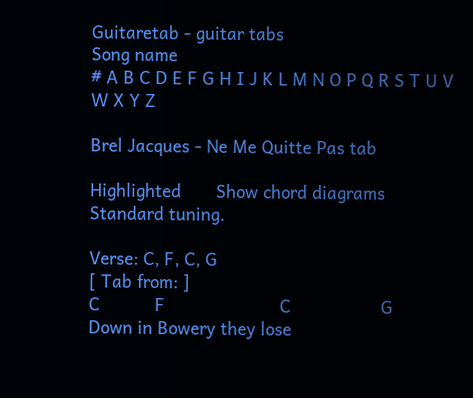Guitaretab - guitar tabs
Song name
# A B C D E F G H I J K L M N O P Q R S T U V W X Y Z

Brel Jacques - Ne Me Quitte Pas tab

Highlighted       Show chord diagrams
Standard tuning.

Verse: C, F, C, G
[ Tab from: ]
C           F                       C                  G
Down in Bowery they lose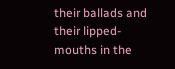their ballads and their lipped-mouths in the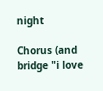night

Chorus (and bridge "i love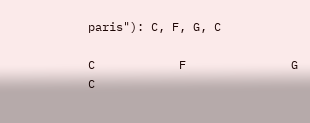paris"): C, F, G, C

C            F               G            C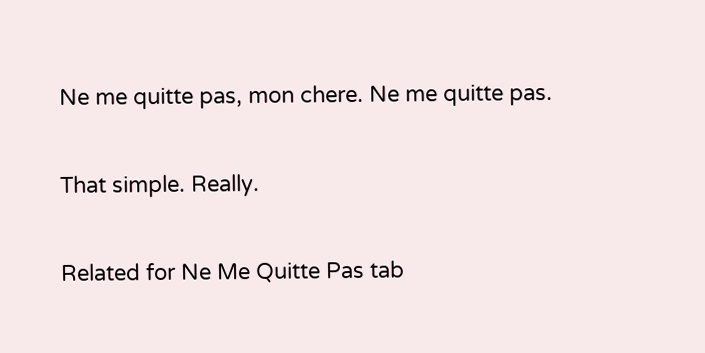Ne me quitte pas, mon chere. Ne me quitte pas.

That simple. Really.

Related for Ne Me Quitte Pas tab